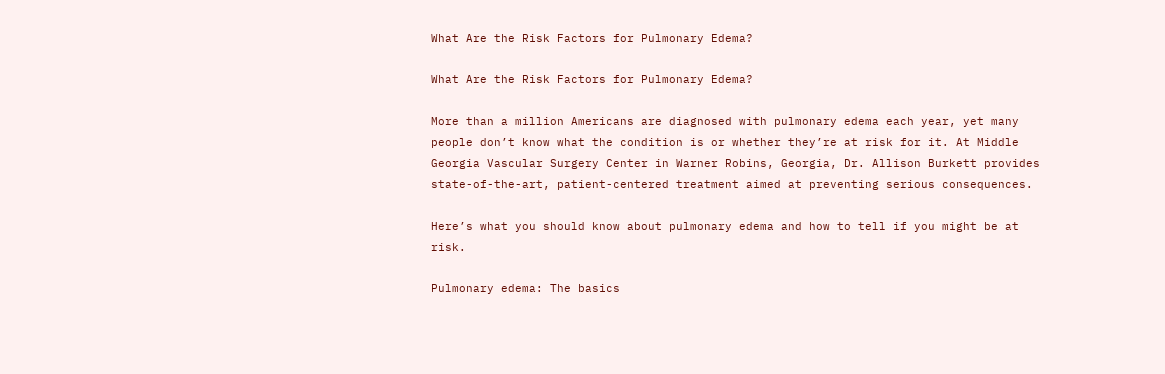What Are the Risk Factors for Pulmonary Edema?

What Are the Risk Factors for Pulmonary Edema?

More than a million Americans are diagnosed with pulmonary edema each year, yet many people don’t know what the condition is or whether they’re at risk for it. At Middle Georgia Vascular Surgery Center in Warner Robins, Georgia, Dr. Allison Burkett provides state-of-the-art, patient-centered treatment aimed at preventing serious consequences.

Here’s what you should know about pulmonary edema and how to tell if you might be at risk.

Pulmonary edema: The basics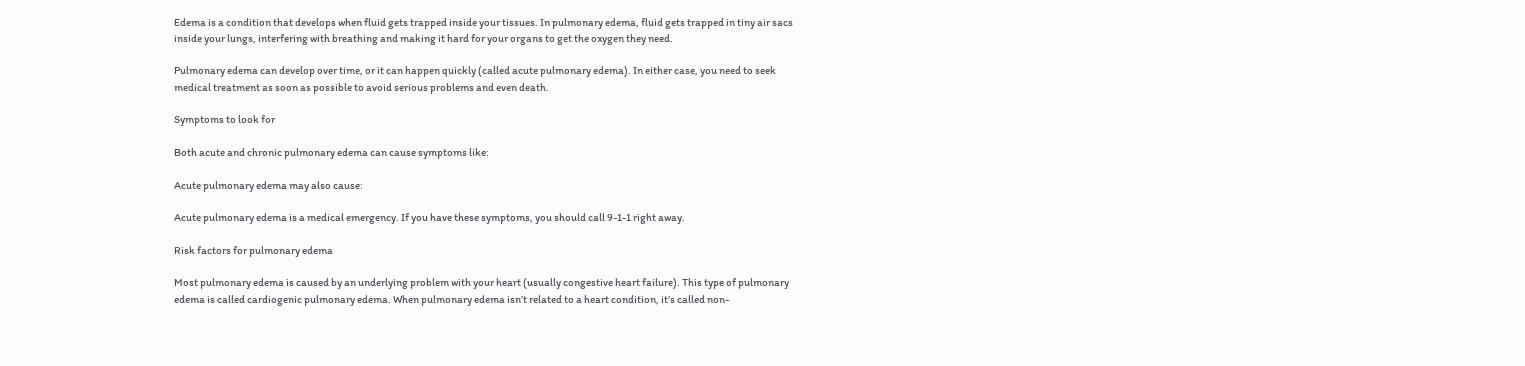Edema is a condition that develops when fluid gets trapped inside your tissues. In pulmonary edema, fluid gets trapped in tiny air sacs inside your lungs, interfering with breathing and making it hard for your organs to get the oxygen they need.

Pulmonary edema can develop over time, or it can happen quickly (called acute pulmonary edema). In either case, you need to seek medical treatment as soon as possible to avoid serious problems and even death.

Symptoms to look for

Both acute and chronic pulmonary edema can cause symptoms like:

Acute pulmonary edema may also cause:

Acute pulmonary edema is a medical emergency. If you have these symptoms, you should call 9-1-1 right away.

Risk factors for pulmonary edema

Most pulmonary edema is caused by an underlying problem with your heart (usually congestive heart failure). This type of pulmonary edema is called cardiogenic pulmonary edema. When pulmonary edema isn’t related to a heart condition, it’s called non-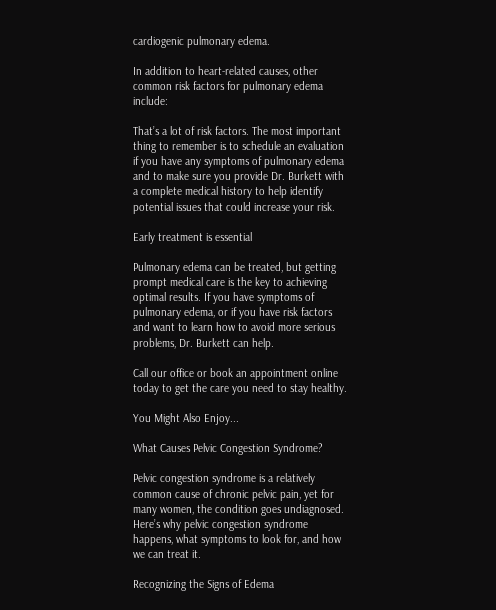cardiogenic pulmonary edema.

In addition to heart-related causes, other common risk factors for pulmonary edema include:

That’s a lot of risk factors. The most important thing to remember is to schedule an evaluation if you have any symptoms of pulmonary edema and to make sure you provide Dr. Burkett with a complete medical history to help identify potential issues that could increase your risk.

Early treatment is essential

Pulmonary edema can be treated, but getting prompt medical care is the key to achieving optimal results. If you have symptoms of pulmonary edema, or if you have risk factors and want to learn how to avoid more serious problems, Dr. Burkett can help.

Call our office or book an appointment online today to get the care you need to stay healthy.

You Might Also Enjoy...

What Causes Pelvic Congestion Syndrome?

Pelvic congestion syndrome is a relatively common cause of chronic pelvic pain, yet for many women, the condition goes undiagnosed. Here’s why pelvic congestion syndrome happens, what symptoms to look for, and how we can treat it.

Recognizing the Signs of Edema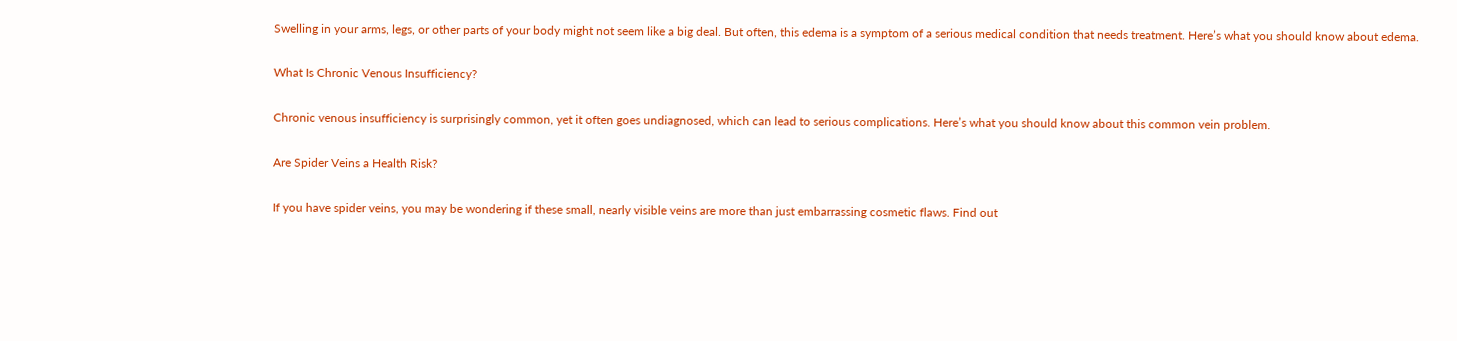Swelling in your arms, legs, or other parts of your body might not seem like a big deal. But often, this edema is a symptom of a serious medical condition that needs treatment. Here’s what you should know about edema.

What Is Chronic Venous Insufficiency?

Chronic venous insufficiency is surprisingly common, yet it often goes undiagnosed, which can lead to serious complications. Here’s what you should know about this common vein problem.

Are Spider Veins a Health Risk?

If you have spider veins, you may be wondering if these small, nearly visible veins are more than just embarrassing cosmetic flaws. Find out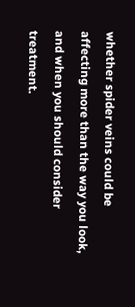whether spider veins could be affecting more than the way you look, and when you should consider treatment.